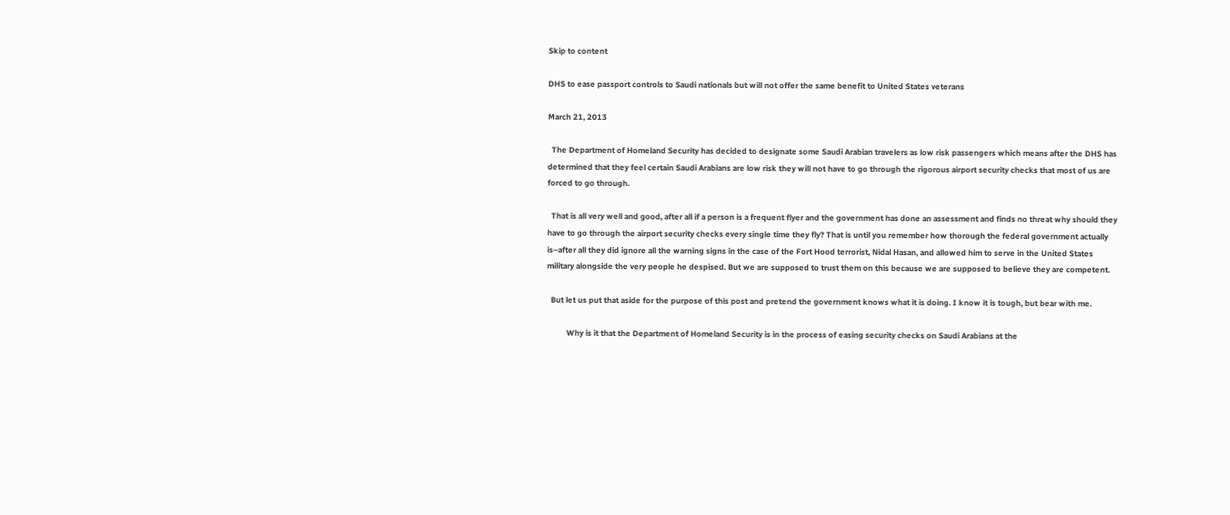Skip to content

DHS to ease passport controls to Saudi nationals but will not offer the same benefit to United States veterans

March 21, 2013

  The Department of Homeland Security has decided to designate some Saudi Arabian travelers as low risk passengers which means after the DHS has determined that they feel certain Saudi Arabians are low risk they will not have to go through the rigorous airport security checks that most of us are forced to go through.

  That is all very well and good, after all if a person is a frequent flyer and the government has done an assessment and finds no threat why should they have to go through the airport security checks every single time they fly? That is until you remember how thorough the federal government actually is–after all they did ignore all the warning signs in the case of the Fort Hood terrorist, Nidal Hasan, and allowed him to serve in the United States military alongside the very people he despised. But we are supposed to trust them on this because we are supposed to believe they are competent.

  But let us put that aside for the purpose of this post and pretend the government knows what it is doing. I know it is tough, but bear with me.

          Why is it that the Department of Homeland Security is in the process of easing security checks on Saudi Arabians at the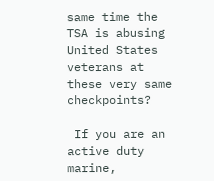same time the TSA is abusing United States veterans at these very same checkpoints?

 If you are an active duty marine,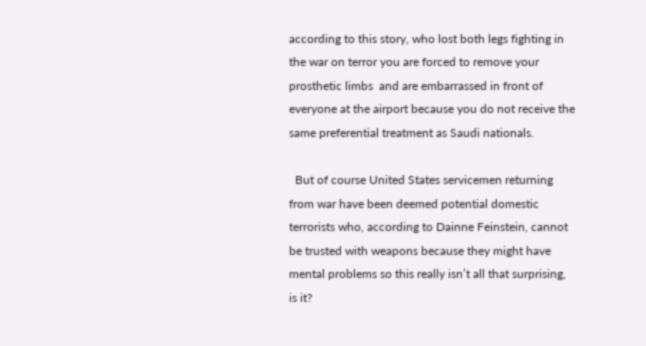according to this story, who lost both legs fighting in the war on terror you are forced to remove your prosthetic limbs  and are embarrassed in front of everyone at the airport because you do not receive the same preferential treatment as Saudi nationals.

  But of course United States servicemen returning from war have been deemed potential domestic terrorists who, according to Dainne Feinstein, cannot be trusted with weapons because they might have mental problems so this really isn’t all that surprising, is it?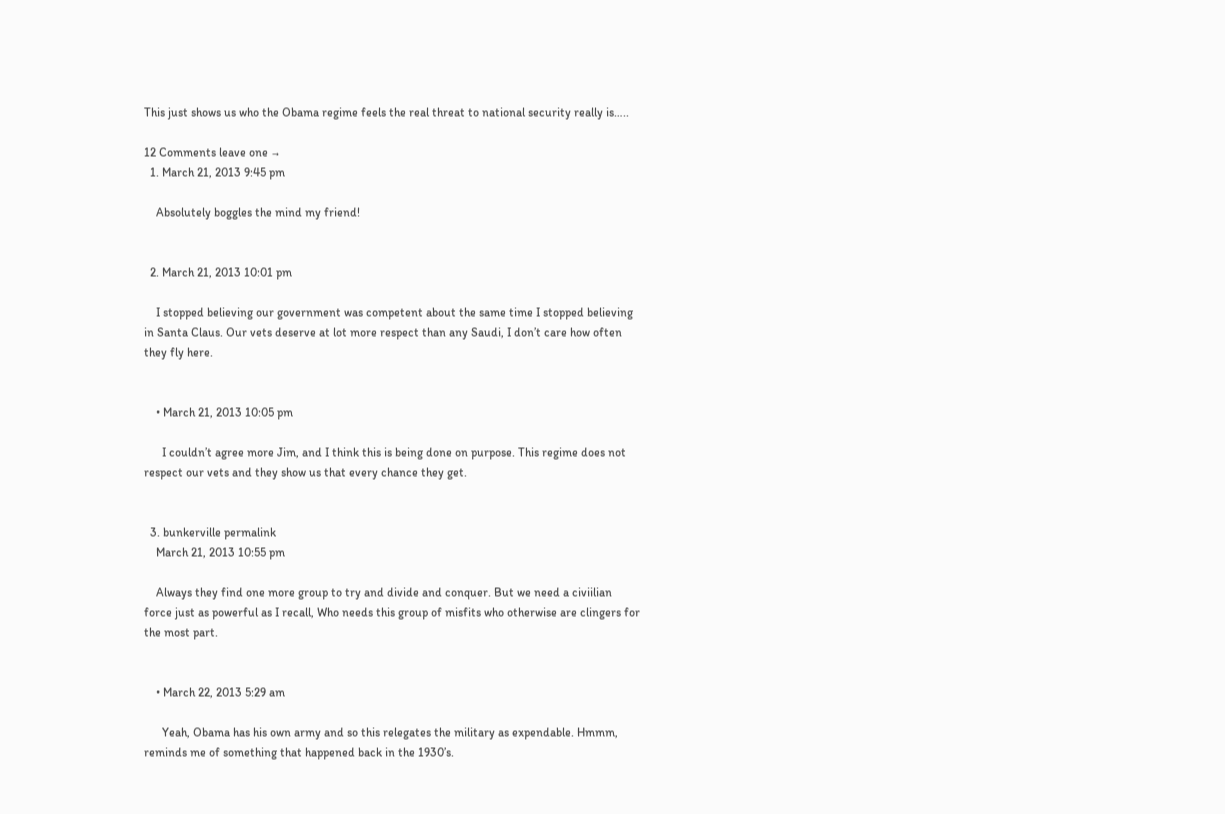This just shows us who the Obama regime feels the real threat to national security really is…..

12 Comments leave one →
  1. March 21, 2013 9:45 pm

    Absolutely boggles the mind my friend!


  2. March 21, 2013 10:01 pm

    I stopped believing our government was competent about the same time I stopped believing in Santa Claus. Our vets deserve at lot more respect than any Saudi, I don’t care how often they fly here.


    • March 21, 2013 10:05 pm

      I couldn’t agree more Jim, and I think this is being done on purpose. This regime does not respect our vets and they show us that every chance they get.


  3. bunkerville permalink
    March 21, 2013 10:55 pm

    Always they find one more group to try and divide and conquer. But we need a civiilian force just as powerful as I recall, Who needs this group of misfits who otherwise are clingers for the most part.


    • March 22, 2013 5:29 am

      Yeah, Obama has his own army and so this relegates the military as expendable. Hmmm, reminds me of something that happened back in the 1930’s.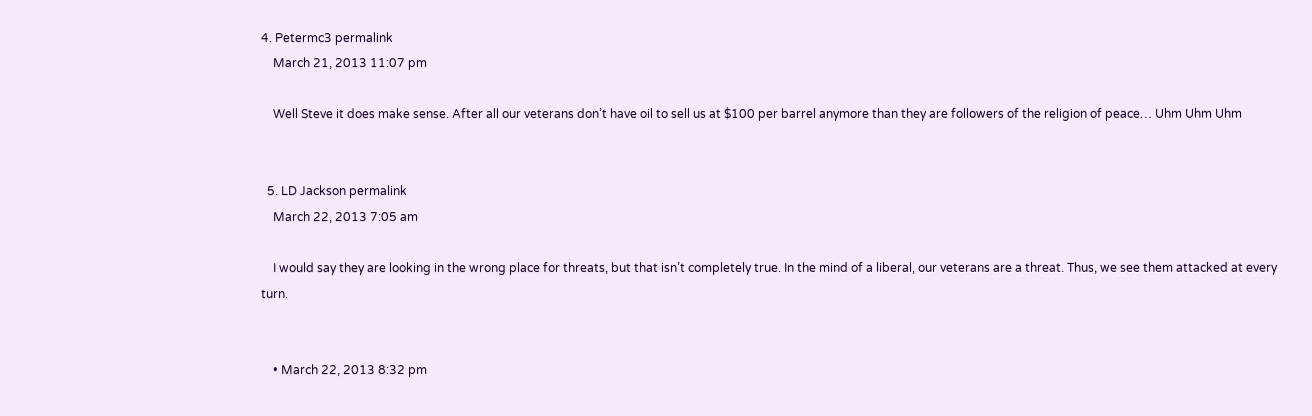4. Petermc3 permalink
    March 21, 2013 11:07 pm

    Well Steve it does make sense. After all our veterans don’t have oil to sell us at $100 per barrel anymore than they are followers of the religion of peace… Uhm Uhm Uhm


  5. LD Jackson permalink
    March 22, 2013 7:05 am

    I would say they are looking in the wrong place for threats, but that isn’t completely true. In the mind of a liberal, our veterans are a threat. Thus, we see them attacked at every turn.


    • March 22, 2013 8:32 pm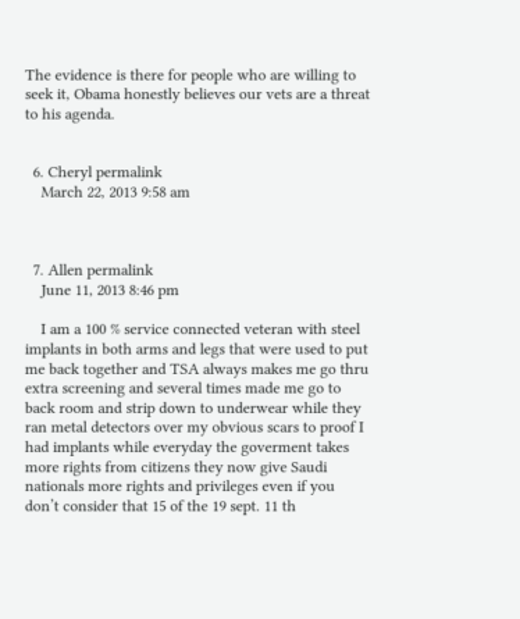The evidence is there for people who are willing to seek it, Obama honestly believes our vets are a threat to his agenda.


  6. Cheryl permalink
    March 22, 2013 9:58 am



  7. Allen permalink
    June 11, 2013 8:46 pm

    I am a 100 % service connected veteran with steel implants in both arms and legs that were used to put me back together and TSA always makes me go thru extra screening and several times made me go to back room and strip down to underwear while they ran metal detectors over my obvious scars to proof I had implants while everyday the goverment takes more rights from citizens they now give Saudi nationals more rights and privileges even if you don’t consider that 15 of the 19 sept. 11 th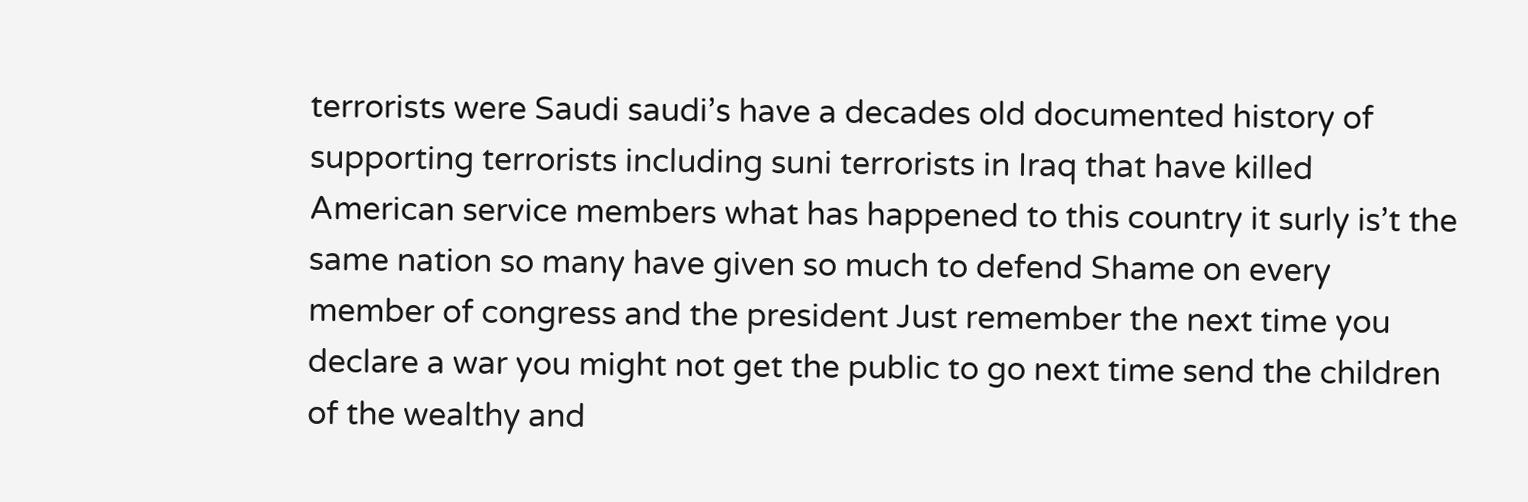terrorists were Saudi saudi’s have a decades old documented history of supporting terrorists including suni terrorists in Iraq that have killed American service members what has happened to this country it surly is’t the same nation so many have given so much to defend Shame on every member of congress and the president Just remember the next time you declare a war you might not get the public to go next time send the children of the wealthy and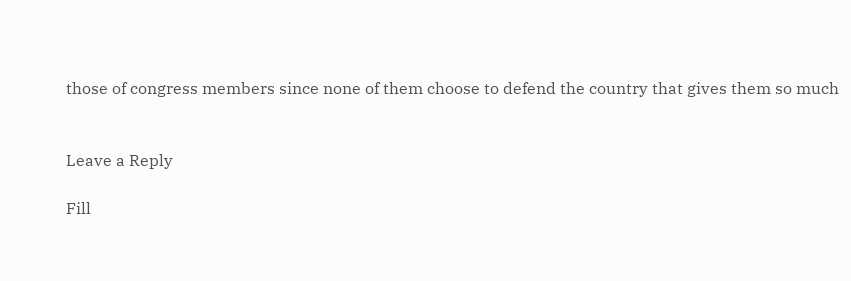those of congress members since none of them choose to defend the country that gives them so much


Leave a Reply

Fill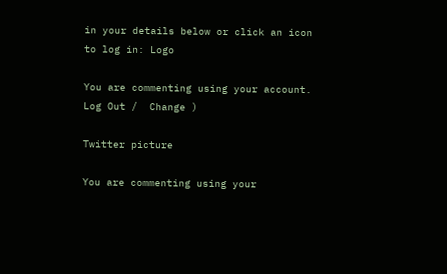in your details below or click an icon to log in: Logo

You are commenting using your account. Log Out /  Change )

Twitter picture

You are commenting using your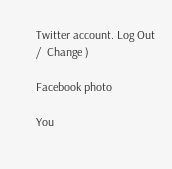Twitter account. Log Out /  Change )

Facebook photo

You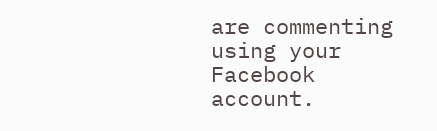are commenting using your Facebook account.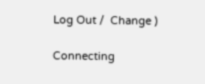Log Out /  Change )

Connecting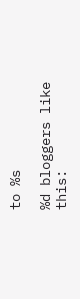to %s

%d bloggers like this: